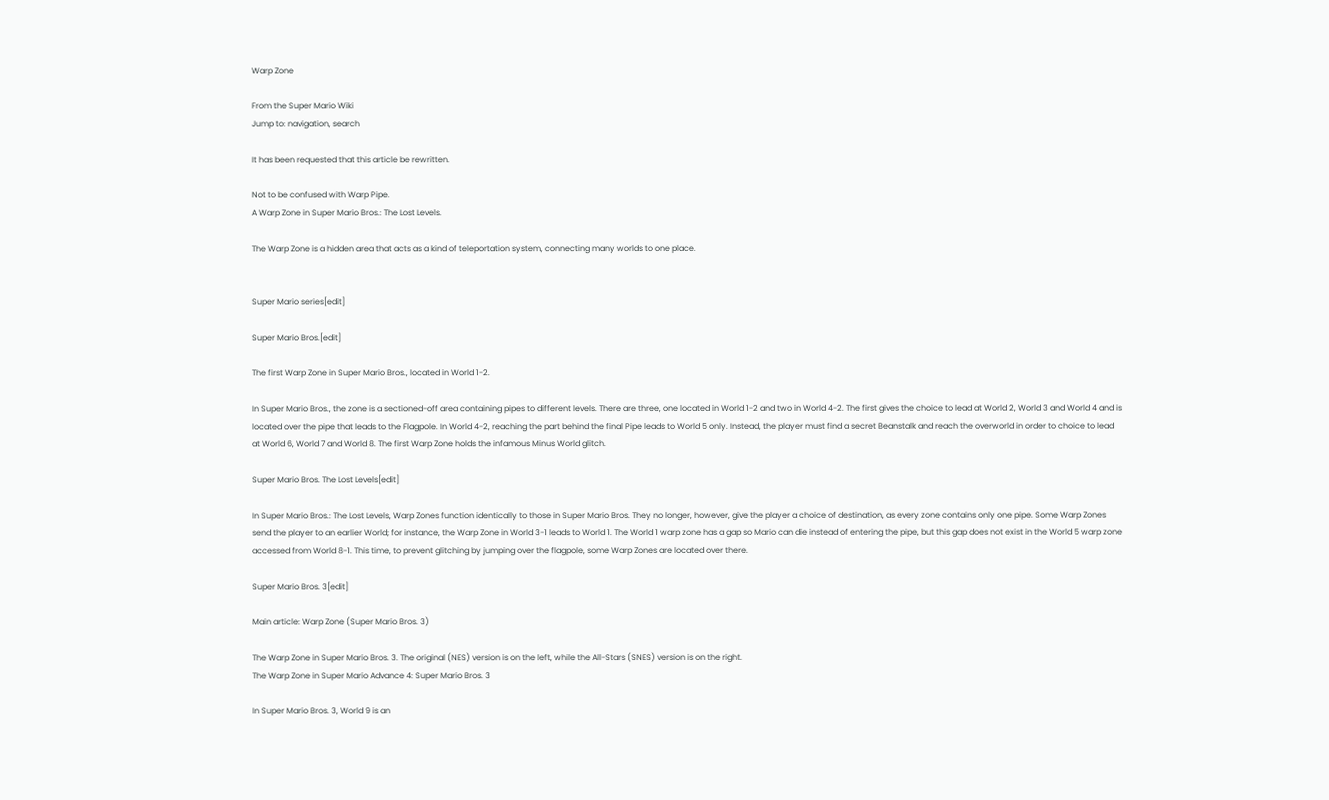Warp Zone

From the Super Mario Wiki
Jump to: navigation, search

It has been requested that this article be rewritten.

Not to be confused with Warp Pipe.
A Warp Zone in Super Mario Bros.: The Lost Levels.

The Warp Zone is a hidden area that acts as a kind of teleportation system, connecting many worlds to one place.


Super Mario series[edit]

Super Mario Bros.[edit]

The first Warp Zone in Super Mario Bros., located in World 1-2.

In Super Mario Bros., the zone is a sectioned-off area containing pipes to different levels. There are three, one located in World 1-2 and two in World 4-2. The first gives the choice to lead at World 2, World 3 and World 4 and is located over the pipe that leads to the Flagpole. In World 4-2, reaching the part behind the final Pipe leads to World 5 only. Instead, the player must find a secret Beanstalk and reach the overworld in order to choice to lead at World 6, World 7 and World 8. The first Warp Zone holds the infamous Minus World glitch.

Super Mario Bros. The Lost Levels[edit]

In Super Mario Bros.: The Lost Levels, Warp Zones function identically to those in Super Mario Bros. They no longer, however, give the player a choice of destination, as every zone contains only one pipe. Some Warp Zones send the player to an earlier World; for instance, the Warp Zone in World 3-1 leads to World 1. The World 1 warp zone has a gap so Mario can die instead of entering the pipe, but this gap does not exist in the World 5 warp zone accessed from World 8-1. This time, to prevent glitching by jumping over the flagpole, some Warp Zones are located over there.

Super Mario Bros. 3[edit]

Main article: Warp Zone (Super Mario Bros. 3)

The Warp Zone in Super Mario Bros. 3. The original (NES) version is on the left, while the All-Stars (SNES) version is on the right.
The Warp Zone in Super Mario Advance 4: Super Mario Bros. 3

In Super Mario Bros. 3, World 9 is an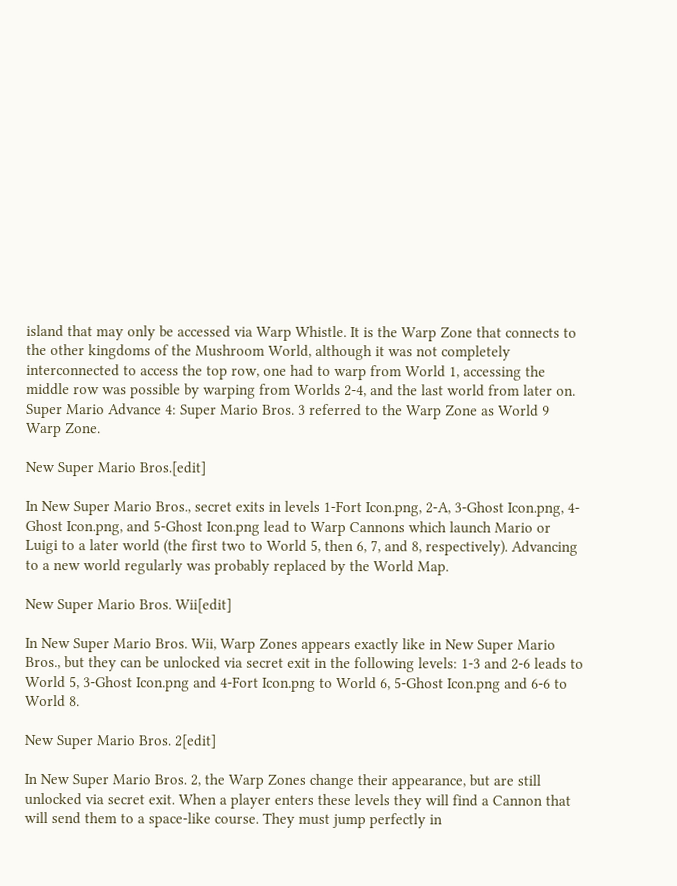island that may only be accessed via Warp Whistle. It is the Warp Zone that connects to the other kingdoms of the Mushroom World, although it was not completely interconnected to access the top row, one had to warp from World 1, accessing the middle row was possible by warping from Worlds 2-4, and the last world from later on. Super Mario Advance 4: Super Mario Bros. 3 referred to the Warp Zone as World 9 Warp Zone.

New Super Mario Bros.[edit]

In New Super Mario Bros., secret exits in levels 1-Fort Icon.png, 2-A, 3-Ghost Icon.png, 4-Ghost Icon.png, and 5-Ghost Icon.png lead to Warp Cannons which launch Mario or Luigi to a later world (the first two to World 5, then 6, 7, and 8, respectively). Advancing to a new world regularly was probably replaced by the World Map.

New Super Mario Bros. Wii[edit]

In New Super Mario Bros. Wii, Warp Zones appears exactly like in New Super Mario Bros., but they can be unlocked via secret exit in the following levels: 1-3 and 2-6 leads to World 5, 3-Ghost Icon.png and 4-Fort Icon.png to World 6, 5-Ghost Icon.png and 6-6 to World 8.

New Super Mario Bros. 2[edit]

In New Super Mario Bros. 2, the Warp Zones change their appearance, but are still unlocked via secret exit. When a player enters these levels they will find a Cannon that will send them to a space-like course. They must jump perfectly in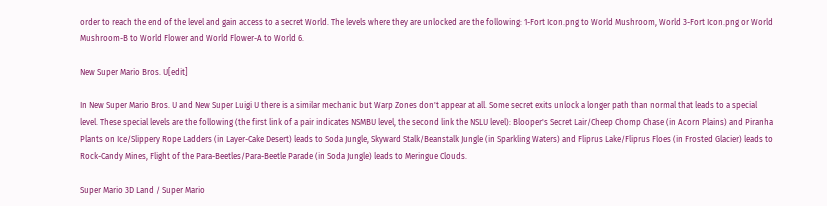order to reach the end of the level and gain access to a secret World. The levels where they are unlocked are the following: 1-Fort Icon.png to World Mushroom, World 3-Fort Icon.png or World Mushroom-B to World Flower and World Flower-A to World 6.

New Super Mario Bros. U[edit]

In New Super Mario Bros. U and New Super Luigi U there is a similar mechanic but Warp Zones don't appear at all. Some secret exits unlock a longer path than normal that leads to a special level. These special levels are the following (the first link of a pair indicates NSMBU level, the second link the NSLU level): Blooper's Secret Lair/Cheep Chomp Chase (in Acorn Plains) and Piranha Plants on Ice/Slippery Rope Ladders (in Layer-Cake Desert) leads to Soda Jungle, Skyward Stalk/Beanstalk Jungle (in Sparkling Waters) and Fliprus Lake/Fliprus Floes (in Frosted Glacier) leads to Rock-Candy Mines, Flight of the Para-Beetles/Para-Beetle Parade (in Soda Jungle) leads to Meringue Clouds.

Super Mario 3D Land / Super Mario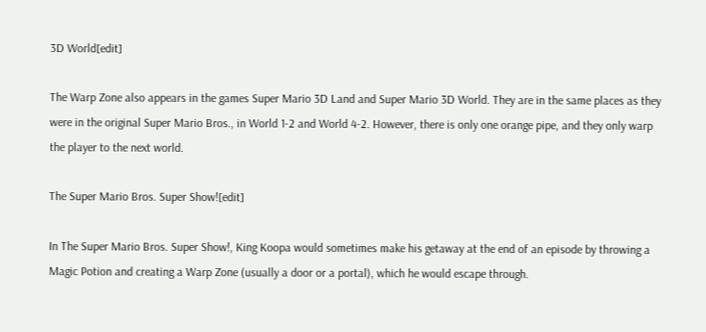3D World[edit]

The Warp Zone also appears in the games Super Mario 3D Land and Super Mario 3D World. They are in the same places as they were in the original Super Mario Bros., in World 1-2 and World 4-2. However, there is only one orange pipe, and they only warp the player to the next world.

The Super Mario Bros. Super Show![edit]

In The Super Mario Bros. Super Show!, King Koopa would sometimes make his getaway at the end of an episode by throwing a Magic Potion and creating a Warp Zone (usually a door or a portal), which he would escape through.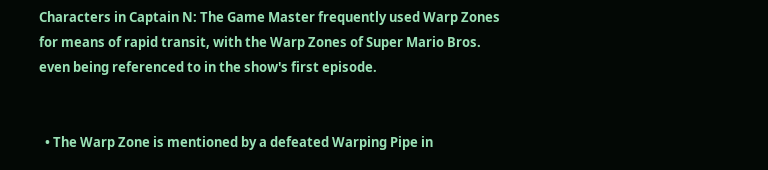Characters in Captain N: The Game Master frequently used Warp Zones for means of rapid transit, with the Warp Zones of Super Mario Bros. even being referenced to in the show's first episode.


  • The Warp Zone is mentioned by a defeated Warping Pipe in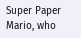Super Paper Mario, who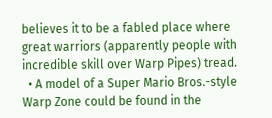believes it to be a fabled place where great warriors (apparently people with incredible skill over Warp Pipes) tread.
  • A model of a Super Mario Bros.-style Warp Zone could be found in the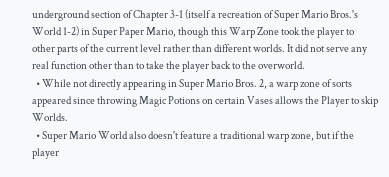underground section of Chapter 3-1 (itself a recreation of Super Mario Bros.'s World 1-2) in Super Paper Mario, though this Warp Zone took the player to other parts of the current level rather than different worlds. It did not serve any real function other than to take the player back to the overworld.
  • While not directly appearing in Super Mario Bros. 2, a warp zone of sorts appeared since throwing Magic Potions on certain Vases allows the Player to skip Worlds.
  • Super Mario World also doesn't feature a traditional warp zone, but if the player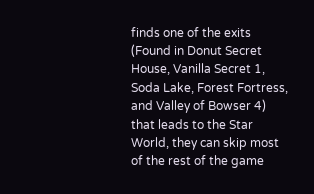finds one of the exits (Found in Donut Secret House, Vanilla Secret 1, Soda Lake, Forest Fortress, and Valley of Bowser 4) that leads to the Star World, they can skip most of the rest of the game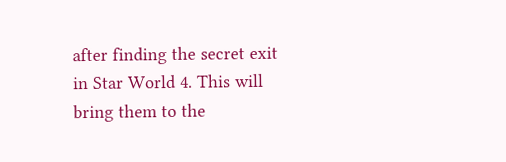after finding the secret exit in Star World 4. This will bring them to the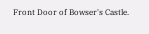Front Door of Bowser's Castle.